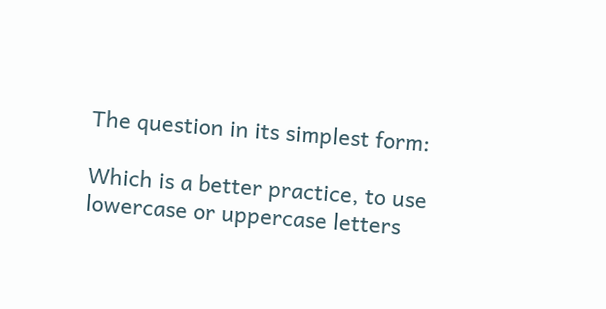The question in its simplest form:

Which is a better practice, to use lowercase or uppercase letters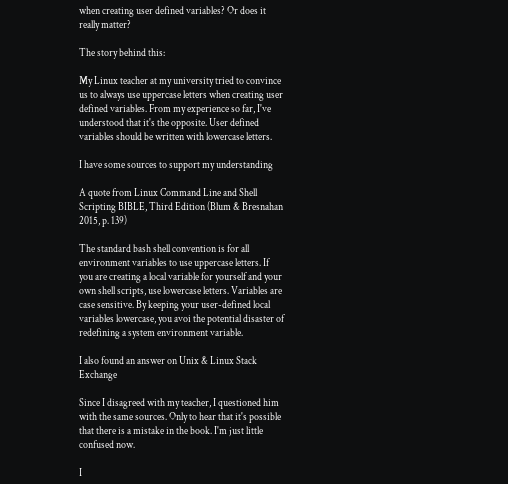when creating user defined variables? Or does it really matter?

The story behind this:

My Linux teacher at my university tried to convince us to always use uppercase letters when creating user defined variables. From my experience so far, I've understood that it's the opposite. User defined variables should be written with lowercase letters.

I have some sources to support my understanding

A quote from Linux Command Line and Shell Scripting BIBLE, Third Edition (Blum & Bresnahan 2015, p. 139)

The standard bash shell convention is for all environment variables to use uppercase letters. If you are creating a local variable for yourself and your own shell scripts, use lowercase letters. Variables are case sensitive. By keeping your user-defined local variables lowercase, you avoi the potential disaster of redefining a system environment variable.

I also found an answer on Unix & Linux Stack Exchange

Since I disagreed with my teacher, I questioned him with the same sources. Only to hear that it's possible that there is a mistake in the book. I'm just little confused now.

I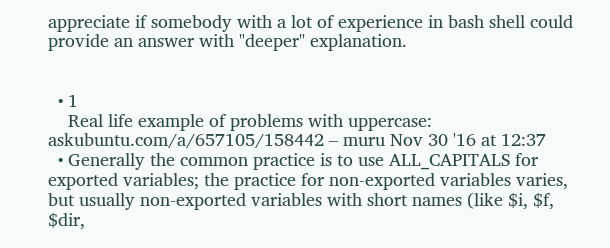appreciate if somebody with a lot of experience in bash shell could provide an answer with "deeper" explanation.


  • 1
    Real life example of problems with uppercase: askubuntu.com/a/657105/158442 – muru Nov 30 '16 at 12:37
  • Generally the common practice is to use ALL_CAPITALS for exported variables; the practice for non-exported variables varies, but usually non-exported variables with short names (like $i, $f, $dir,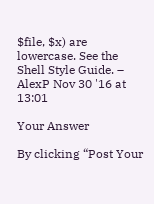$file, $x) are lowercase. See the Shell Style Guide. – AlexP Nov 30 '16 at 13:01

Your Answer

By clicking “Post Your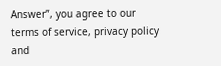Answer”, you agree to our terms of service, privacy policy and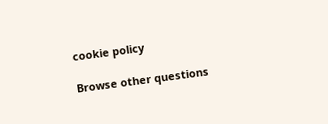cookie policy

Browse other questions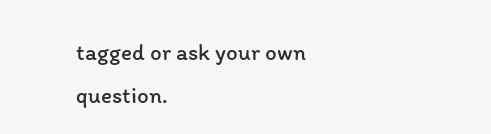tagged or ask your own question.